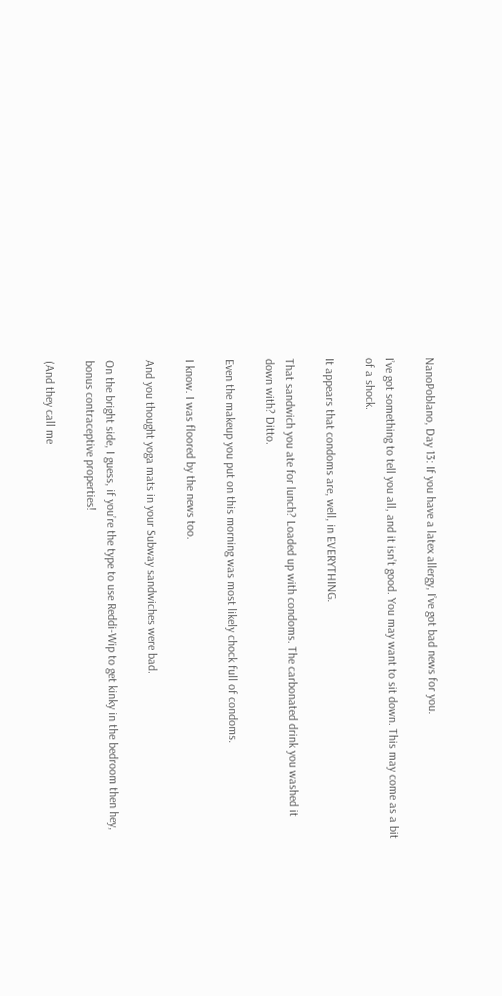NanoPoblano, Day 13: If you have a latex allergy, I’ve got bad news for you.

I’ve got something to tell you all, and it isn’t good. You may want to sit down. This may come as a bit of a shock.

It appears that condoms are, well, in EVERYTHING.

That sandwich you ate for lunch? Loaded up with condoms. The carbonated drink you washed it down with? Ditto.

Even the makeup you put on this morning was most likely chock full of condoms.

I know. I was floored by the news too.

And you thought yoga mats in your Subway sandwiches were bad.

On the bright side, I guess, if you’re the type to use Reddi-Wip to get kinky in the bedroom then hey, bonus contraceptive properties!

(And they call me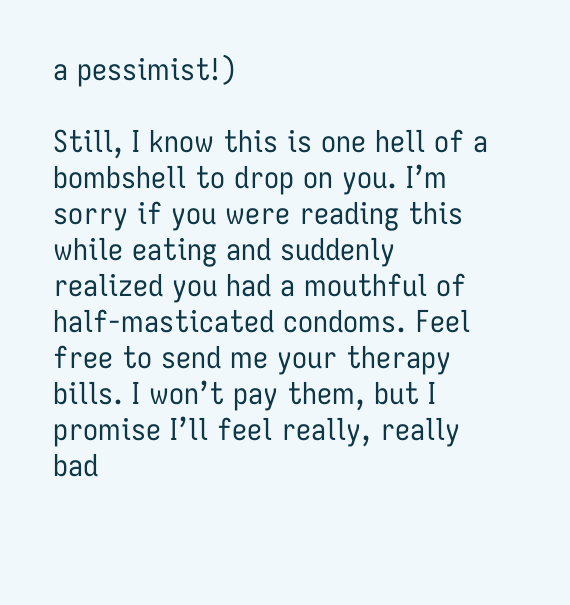a pessimist!)

Still, I know this is one hell of a bombshell to drop on you. I’m sorry if you were reading this while eating and suddenly realized you had a mouthful of half-masticated condoms. Feel free to send me your therapy bills. I won’t pay them, but I promise I’ll feel really, really bad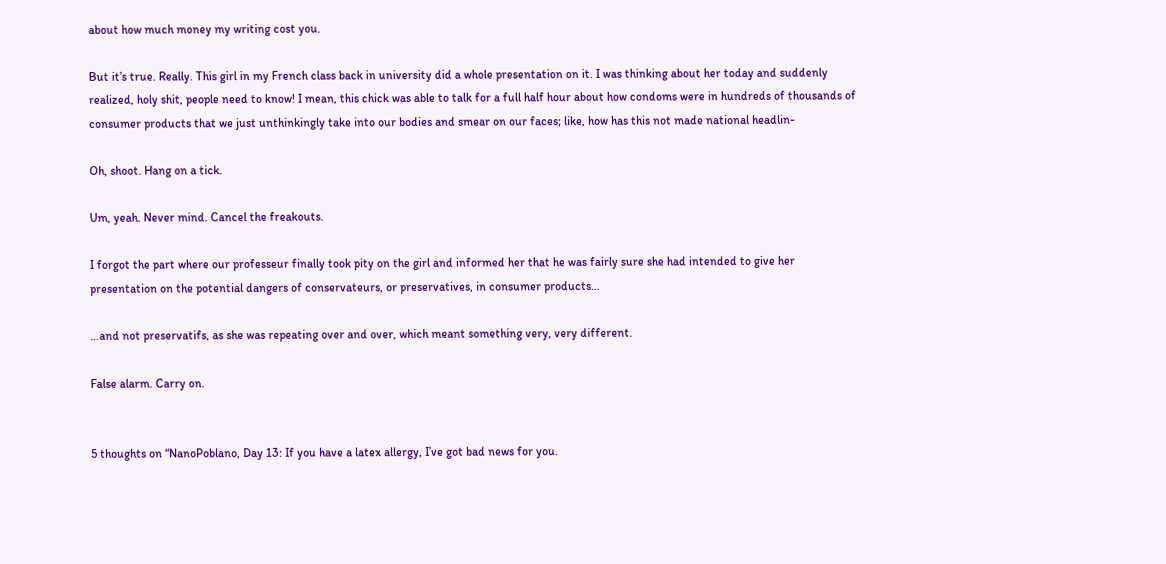about how much money my writing cost you.

But it’s true. Really. This girl in my French class back in university did a whole presentation on it. I was thinking about her today and suddenly realized, holy shit, people need to know! I mean, this chick was able to talk for a full half hour about how condoms were in hundreds of thousands of consumer products that we just unthinkingly take into our bodies and smear on our faces; like, how has this not made national headlin-

Oh, shoot. Hang on a tick.

Um, yeah. Never mind. Cancel the freakouts.

I forgot the part where our professeur finally took pity on the girl and informed her that he was fairly sure she had intended to give her presentation on the potential dangers of conservateurs, or preservatives, in consumer products…

…and not preservatifs, as she was repeating over and over, which meant something very, very different.

False alarm. Carry on.


5 thoughts on “NanoPoblano, Day 13: If you have a latex allergy, I’ve got bad news for you.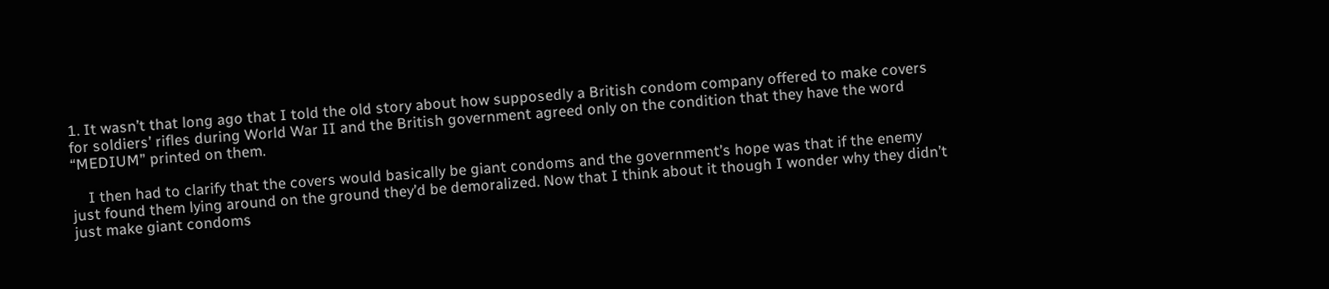1. It wasn’t that long ago that I told the old story about how supposedly a British condom company offered to make covers for soldiers’ rifles during World War II and the British government agreed only on the condition that they have the word “MEDIUM” printed on them.

    I then had to clarify that the covers would basically be giant condoms and the government’s hope was that if the enemy just found them lying around on the ground they’d be demoralized. Now that I think about it though I wonder why they didn’t just make giant condoms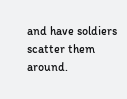and have soldiers scatter them around.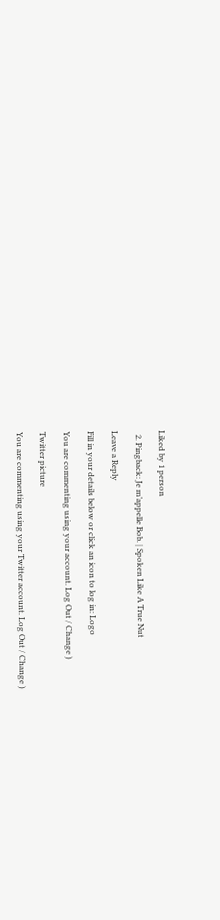Liked by 1 person

  2. Pingback: Je m’appelle Bob. | Spoken Like A True Nut

Leave a Reply

Fill in your details below or click an icon to log in: Logo

You are commenting using your account. Log Out / Change )

Twitter picture

You are commenting using your Twitter account. Log Out / Change )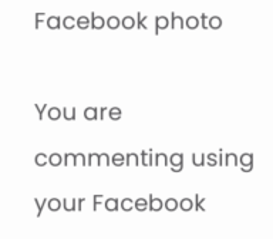Facebook photo

You are commenting using your Facebook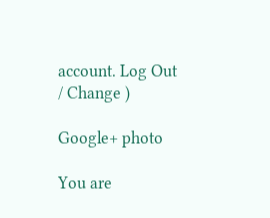account. Log Out / Change )

Google+ photo

You are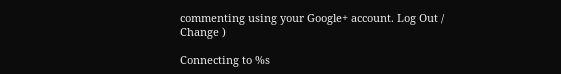commenting using your Google+ account. Log Out / Change )

Connecting to %s